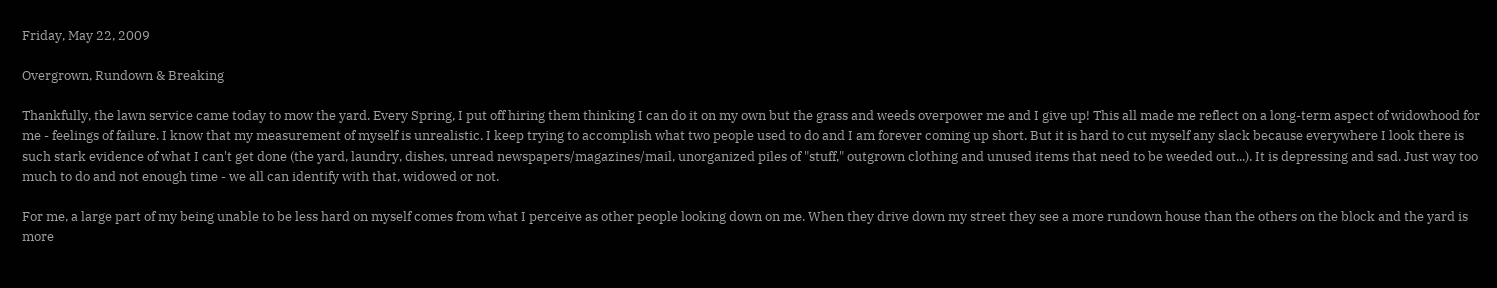Friday, May 22, 2009

Overgrown, Rundown & Breaking

Thankfully, the lawn service came today to mow the yard. Every Spring, I put off hiring them thinking I can do it on my own but the grass and weeds overpower me and I give up! This all made me reflect on a long-term aspect of widowhood for me - feelings of failure. I know that my measurement of myself is unrealistic. I keep trying to accomplish what two people used to do and I am forever coming up short. But it is hard to cut myself any slack because everywhere I look there is such stark evidence of what I can't get done (the yard, laundry, dishes, unread newspapers/magazines/mail, unorganized piles of "stuff," outgrown clothing and unused items that need to be weeded out...). It is depressing and sad. Just way too much to do and not enough time - we all can identify with that, widowed or not.

For me, a large part of my being unable to be less hard on myself comes from what I perceive as other people looking down on me. When they drive down my street they see a more rundown house than the others on the block and the yard is more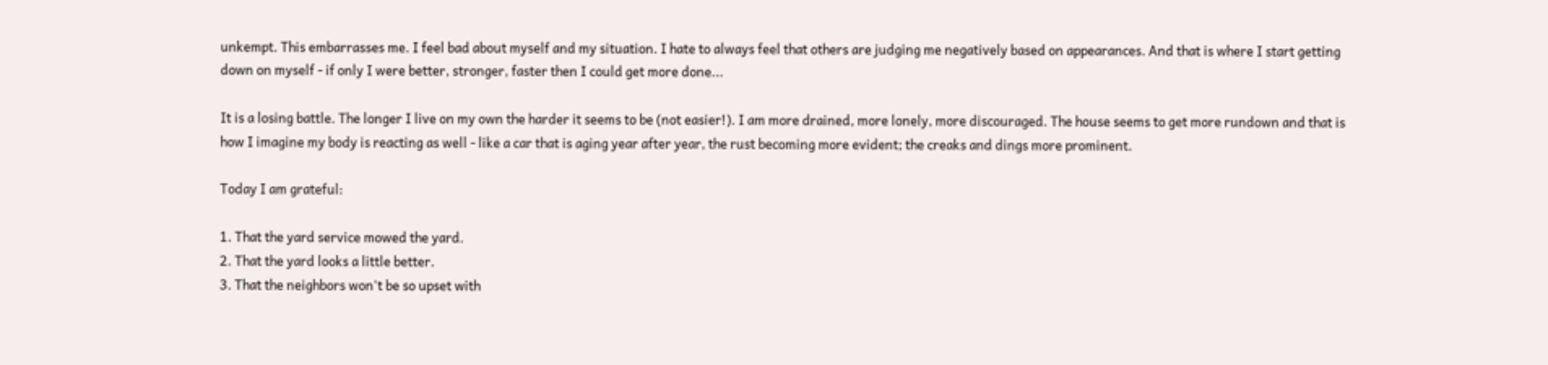unkempt. This embarrasses me. I feel bad about myself and my situation. I hate to always feel that others are judging me negatively based on appearances. And that is where I start getting down on myself - if only I were better, stronger, faster then I could get more done...

It is a losing battle. The longer I live on my own the harder it seems to be (not easier!). I am more drained, more lonely, more discouraged. The house seems to get more rundown and that is how I imagine my body is reacting as well - like a car that is aging year after year, the rust becoming more evident; the creaks and dings more prominent.

Today I am grateful:

1. That the yard service mowed the yard.
2. That the yard looks a little better.
3. That the neighbors won't be so upset with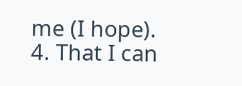me (I hope).
4. That I can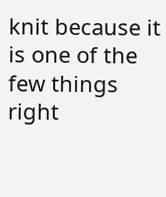knit because it is one of the few things right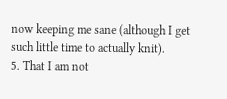now keeping me sane (although I get such little time to actually knit).
5. That I am not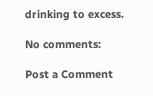drinking to excess.

No comments:

Post a Comment